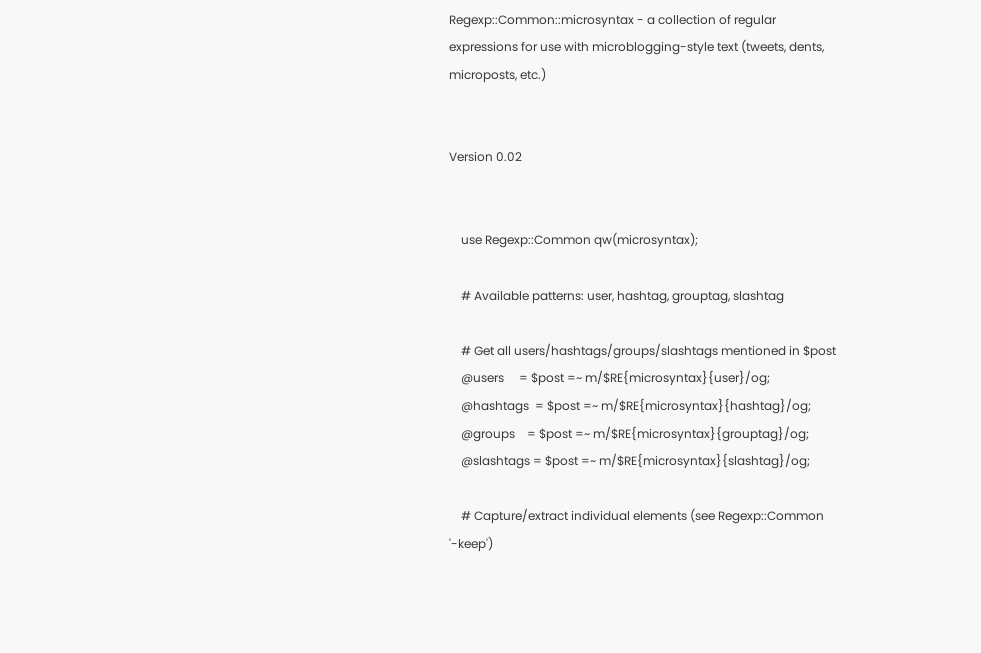Regexp::Common::microsyntax - a collection of regular expressions for use with microblogging-style text (tweets, dents, microposts, etc.)


Version 0.02


    use Regexp::Common qw(microsyntax);

    # Available patterns: user, hashtag, grouptag, slashtag

    # Get all users/hashtags/groups/slashtags mentioned in $post
    @users     = $post =~ m/$RE{microsyntax}{user}/og;
    @hashtags  = $post =~ m/$RE{microsyntax}{hashtag}/og;
    @groups    = $post =~ m/$RE{microsyntax}{grouptag}/og;
    @slashtags = $post =~ m/$RE{microsyntax}{slashtag}/og;

    # Capture/extract individual elements (see Regexp::Common '-keep')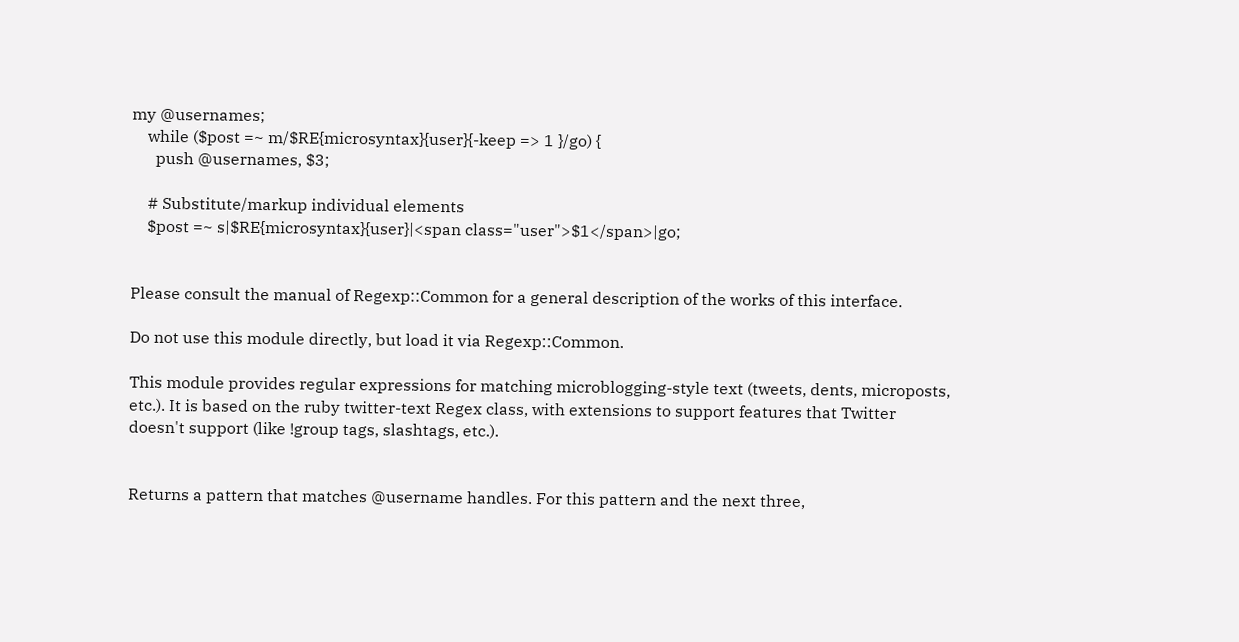my @usernames;
    while ($post =~ m/$RE{microsyntax}{user}{-keep => 1 }/go) {
      push @usernames, $3;

    # Substitute/markup individual elements
    $post =~ s|$RE{microsyntax}{user}|<span class="user">$1</span>|go;


Please consult the manual of Regexp::Common for a general description of the works of this interface.

Do not use this module directly, but load it via Regexp::Common.

This module provides regular expressions for matching microblogging-style text (tweets, dents, microposts, etc.). It is based on the ruby twitter-text Regex class, with extensions to support features that Twitter doesn't support (like !group tags, slashtags, etc.).


Returns a pattern that matches @username handles. For this pattern and the next three,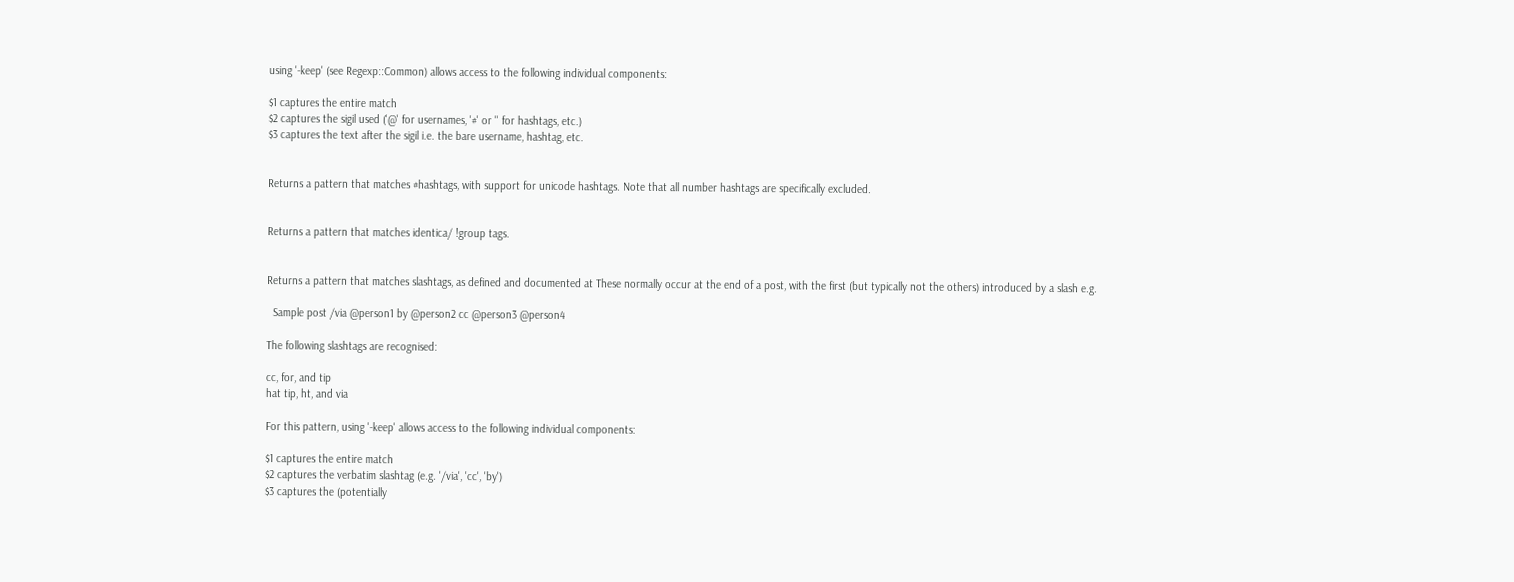using '-keep' (see Regexp::Common) allows access to the following individual components:

$1 captures the entire match
$2 captures the sigil used ('@' for usernames, '#' or '' for hashtags, etc.)
$3 captures the text after the sigil i.e. the bare username, hashtag, etc.


Returns a pattern that matches #hashtags, with support for unicode hashtags. Note that all number hashtags are specifically excluded.


Returns a pattern that matches identica/ !group tags.


Returns a pattern that matches slashtags, as defined and documented at These normally occur at the end of a post, with the first (but typically not the others) introduced by a slash e.g.

  Sample post /via @person1 by @person2 cc @person3 @person4

The following slashtags are recognised:

cc, for, and tip
hat tip, ht, and via

For this pattern, using '-keep' allows access to the following individual components:

$1 captures the entire match
$2 captures the verbatim slashtag (e.g. '/via', 'cc', 'by')
$3 captures the (potentially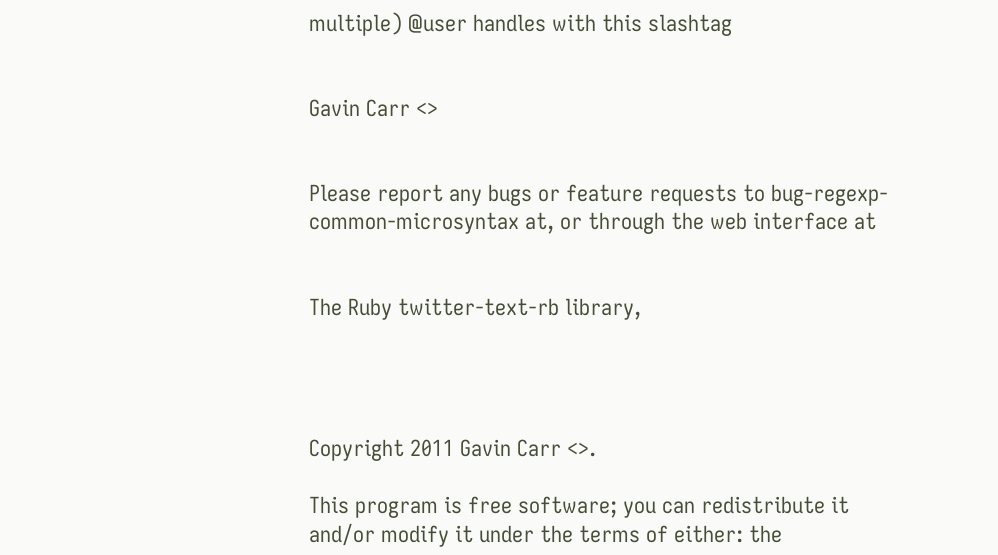multiple) @user handles with this slashtag


Gavin Carr <>


Please report any bugs or feature requests to bug-regexp-common-microsyntax at, or through the web interface at


The Ruby twitter-text-rb library,




Copyright 2011 Gavin Carr <>.

This program is free software; you can redistribute it and/or modify it under the terms of either: the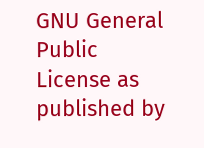GNU General Public License as published by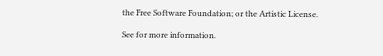the Free Software Foundation; or the Artistic License.

See for more information.